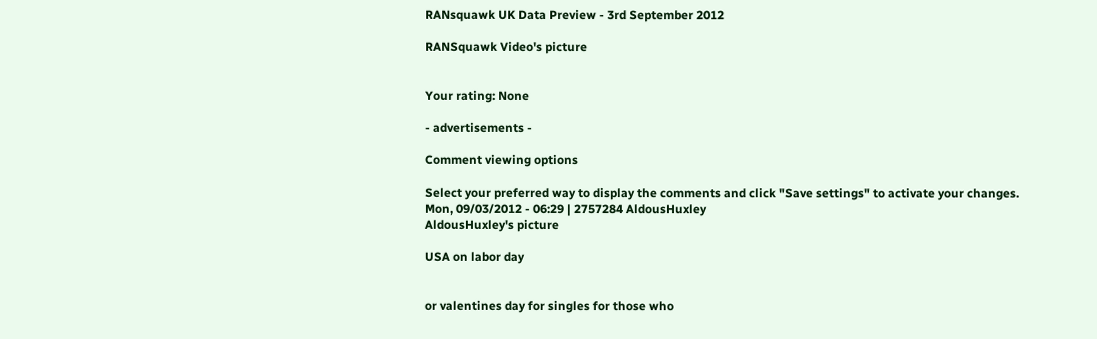RANsquawk UK Data Preview - 3rd September 2012

RANSquawk Video's picture


Your rating: None

- advertisements -

Comment viewing options

Select your preferred way to display the comments and click "Save settings" to activate your changes.
Mon, 09/03/2012 - 06:29 | 2757284 AldousHuxley
AldousHuxley's picture

USA on labor day


or valentines day for singles for those who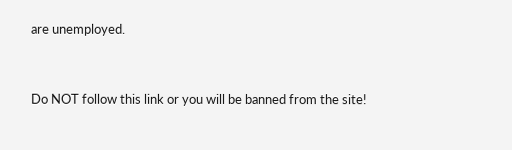are unemployed.


Do NOT follow this link or you will be banned from the site!